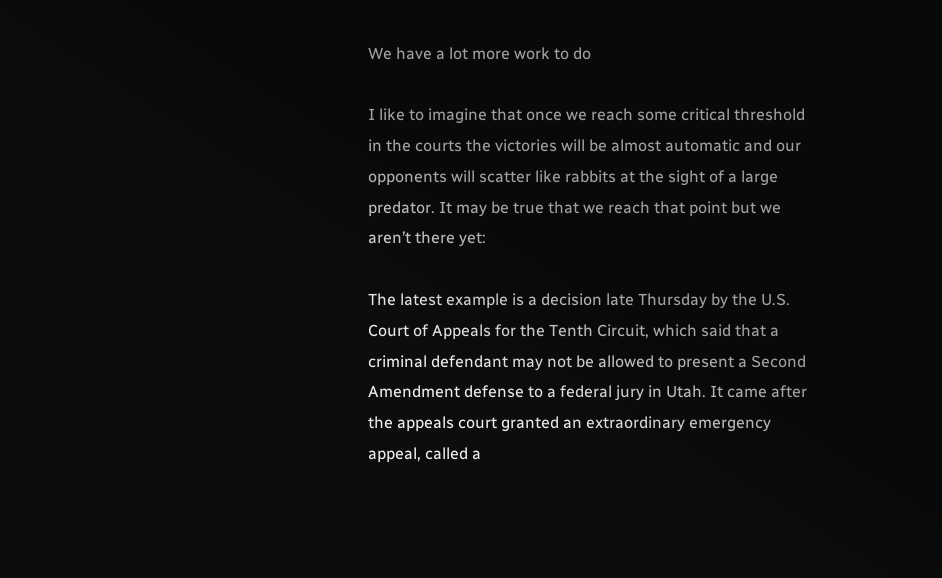We have a lot more work to do

I like to imagine that once we reach some critical threshold in the courts the victories will be almost automatic and our opponents will scatter like rabbits at the sight of a large predator. It may be true that we reach that point but we aren’t there yet:

The latest example is a decision late Thursday by the U.S. Court of Appeals for the Tenth Circuit, which said that a criminal defendant may not be allowed to present a Second Amendment defense to a federal jury in Utah. It came after the appeals court granted an extraordinary emergency appeal, called a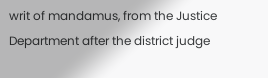writ of mandamus, from the Justice Department after the district judge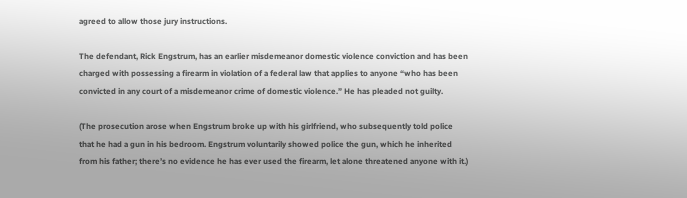agreed to allow those jury instructions.

The defendant, Rick Engstrum, has an earlier misdemeanor domestic violence conviction and has been charged with possessing a firearm in violation of a federal law that applies to anyone “who has been convicted in any court of a misdemeanor crime of domestic violence.” He has pleaded not guilty.

(The prosecution arose when Engstrum broke up with his girlfriend, who subsequently told police that he had a gun in his bedroom. Engstrum voluntarily showed police the gun, which he inherited from his father; there’s no evidence he has ever used the firearm, let alone threatened anyone with it.)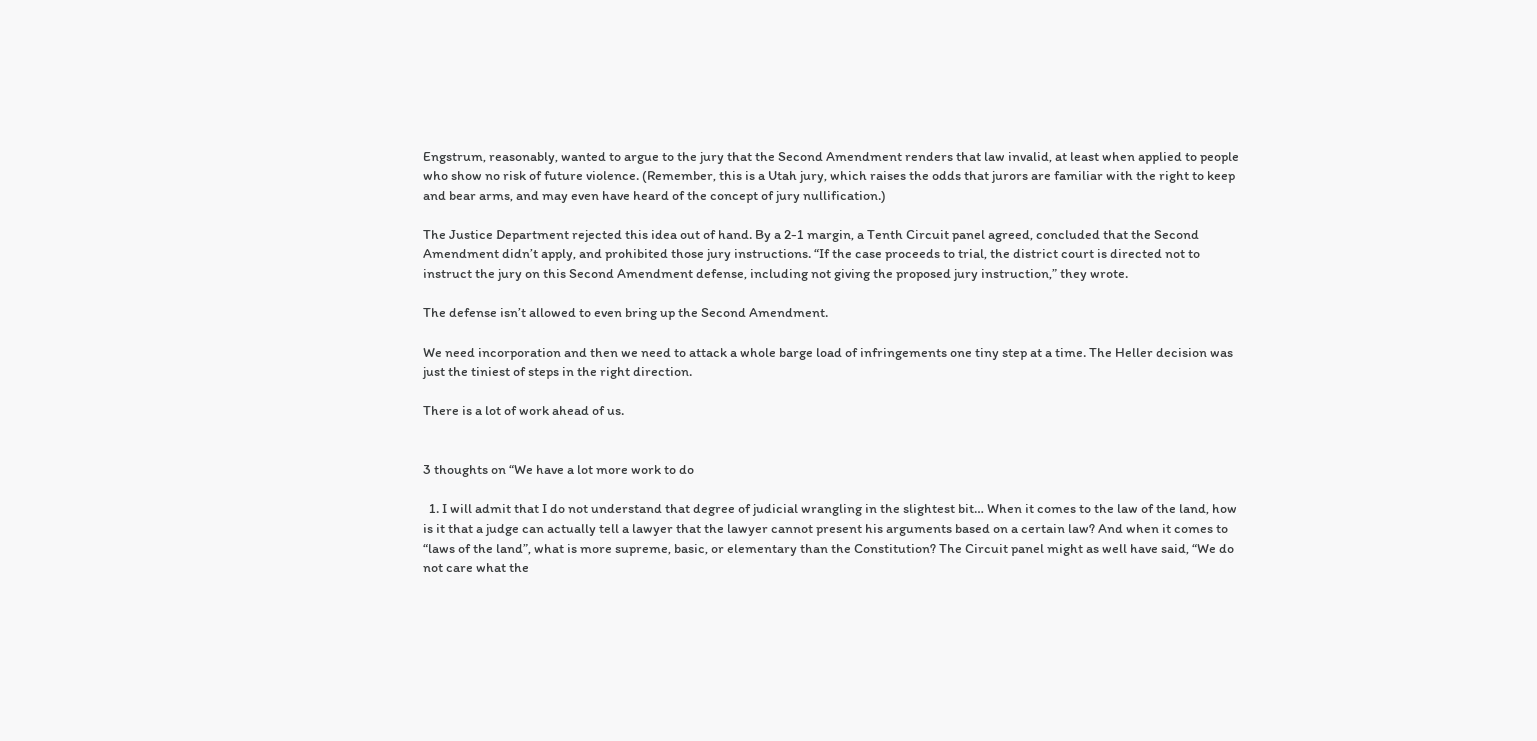Engstrum, reasonably, wanted to argue to the jury that the Second Amendment renders that law invalid, at least when applied to people who show no risk of future violence. (Remember, this is a Utah jury, which raises the odds that jurors are familiar with the right to keep and bear arms, and may even have heard of the concept of jury nullification.)

The Justice Department rejected this idea out of hand. By a 2-1 margin, a Tenth Circuit panel agreed, concluded that the Second Amendment didn’t apply, and prohibited those jury instructions. “If the case proceeds to trial, the district court is directed not to instruct the jury on this Second Amendment defense, including not giving the proposed jury instruction,” they wrote.

The defense isn’t allowed to even bring up the Second Amendment.

We need incorporation and then we need to attack a whole barge load of infringements one tiny step at a time. The Heller decision was just the tiniest of steps in the right direction.

There is a lot of work ahead of us.


3 thoughts on “We have a lot more work to do

  1. I will admit that I do not understand that degree of judicial wrangling in the slightest bit… When it comes to the law of the land, how is it that a judge can actually tell a lawyer that the lawyer cannot present his arguments based on a certain law? And when it comes to “laws of the land”, what is more supreme, basic, or elementary than the Constitution? The Circuit panel might as well have said, “We do not care what the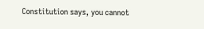Constitution says, you cannot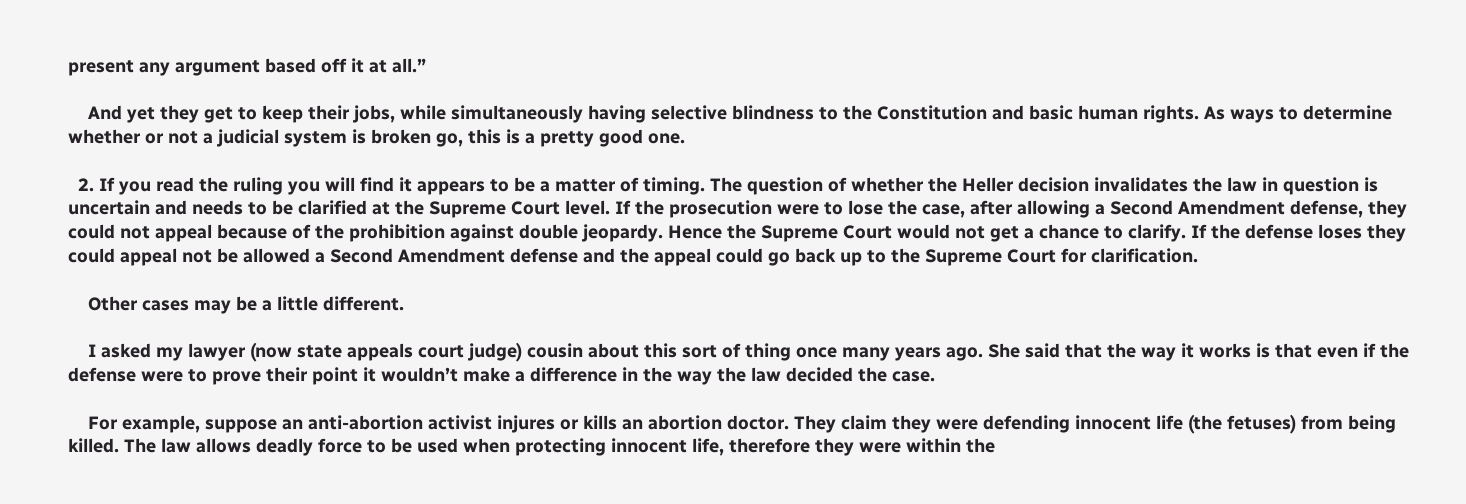present any argument based off it at all.”

    And yet they get to keep their jobs, while simultaneously having selective blindness to the Constitution and basic human rights. As ways to determine whether or not a judicial system is broken go, this is a pretty good one.

  2. If you read the ruling you will find it appears to be a matter of timing. The question of whether the Heller decision invalidates the law in question is uncertain and needs to be clarified at the Supreme Court level. If the prosecution were to lose the case, after allowing a Second Amendment defense, they could not appeal because of the prohibition against double jeopardy. Hence the Supreme Court would not get a chance to clarify. If the defense loses they could appeal not be allowed a Second Amendment defense and the appeal could go back up to the Supreme Court for clarification.

    Other cases may be a little different.

    I asked my lawyer (now state appeals court judge) cousin about this sort of thing once many years ago. She said that the way it works is that even if the defense were to prove their point it wouldn’t make a difference in the way the law decided the case.

    For example, suppose an anti-abortion activist injures or kills an abortion doctor. They claim they were defending innocent life (the fetuses) from being killed. The law allows deadly force to be used when protecting innocent life, therefore they were within the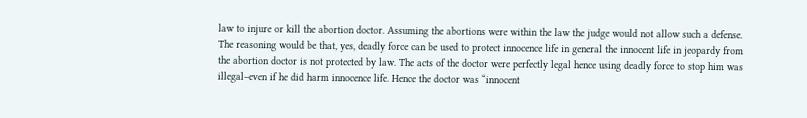law to injure or kill the abortion doctor. Assuming the abortions were within the law the judge would not allow such a defense. The reasoning would be that, yes, deadly force can be used to protect innocence life in general the innocent life in jeopardy from the abortion doctor is not protected by law. The acts of the doctor were perfectly legal hence using deadly force to stop him was illegal–even if he did harm innocence life. Hence the doctor was “innocent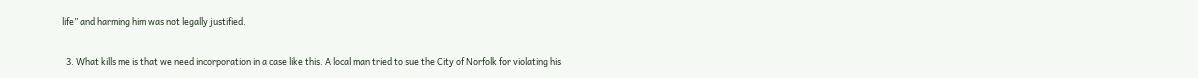life” and harming him was not legally justified.

  3. What kills me is that we need incorporation in a case like this. A local man tried to sue the City of Norfolk for violating his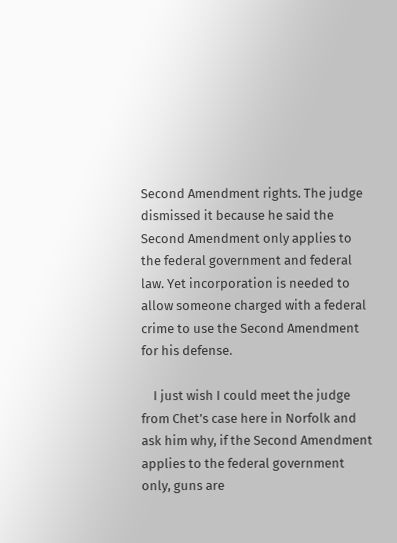Second Amendment rights. The judge dismissed it because he said the Second Amendment only applies to the federal government and federal law. Yet incorporation is needed to allow someone charged with a federal crime to use the Second Amendment for his defense.

    I just wish I could meet the judge from Chet’s case here in Norfolk and ask him why, if the Second Amendment applies to the federal government only, guns are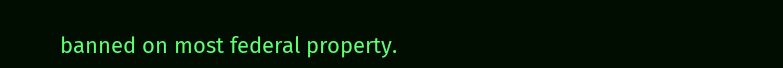banned on most federal property.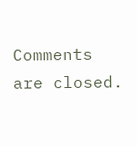Comments are closed.